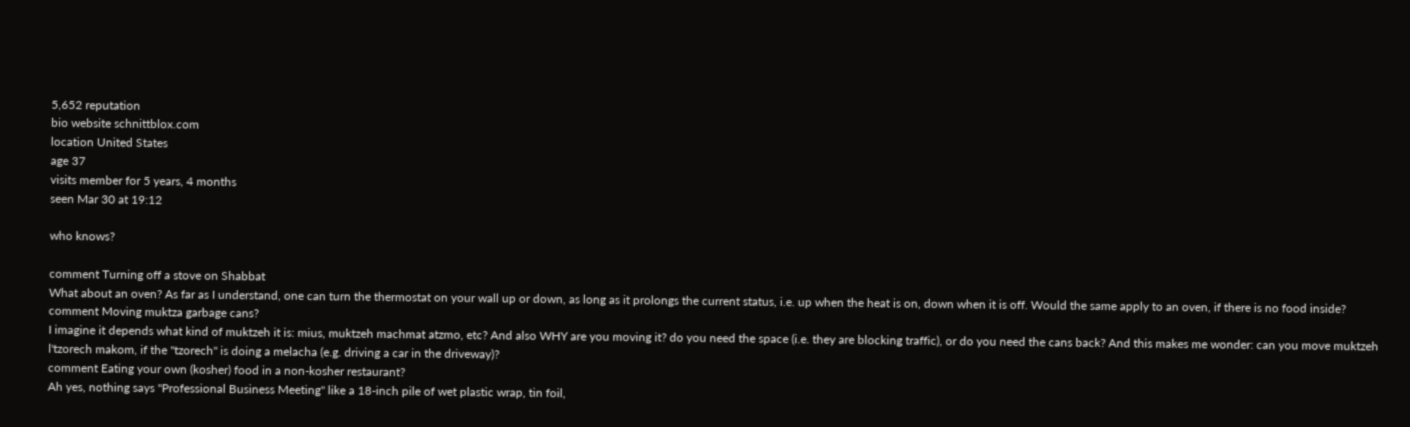5,652 reputation
bio website schnittblox.com
location United States
age 37
visits member for 5 years, 4 months
seen Mar 30 at 19:12

who knows?

comment Turning off a stove on Shabbat
What about an oven? As far as I understand, one can turn the thermostat on your wall up or down, as long as it prolongs the current status, i.e. up when the heat is on, down when it is off. Would the same apply to an oven, if there is no food inside?
comment Moving muktza garbage cans?
I imagine it depends what kind of muktzeh it is: mius, muktzeh machmat atzmo, etc? And also WHY are you moving it? do you need the space (i.e. they are blocking traffic), or do you need the cans back? And this makes me wonder: can you move muktzeh l'tzorech makom, if the "tzorech" is doing a melacha (e.g. driving a car in the driveway)?
comment Eating your own (kosher) food in a non-kosher restaurant?
Ah yes, nothing says "Professional Business Meeting" like a 18-inch pile of wet plastic wrap, tin foil,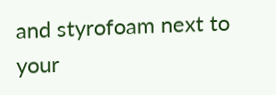and styrofoam next to your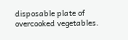disposable plate of overcooked vegetables.